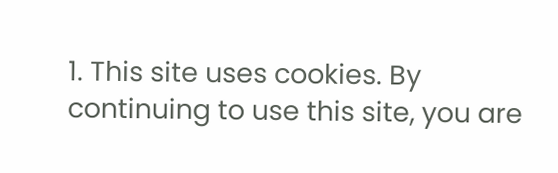1. This site uses cookies. By continuing to use this site, you are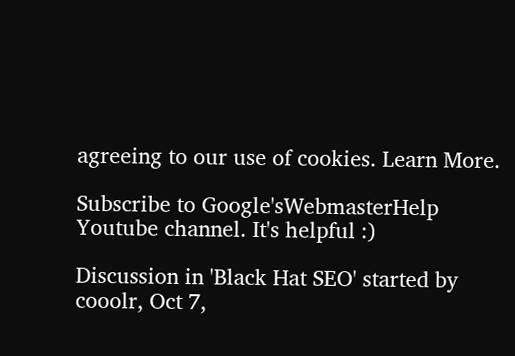agreeing to our use of cookies. Learn More.

Subscribe to Google'sWebmasterHelp Youtube channel. It's helpful :)

Discussion in 'Black Hat SEO' started by cooolr, Oct 7,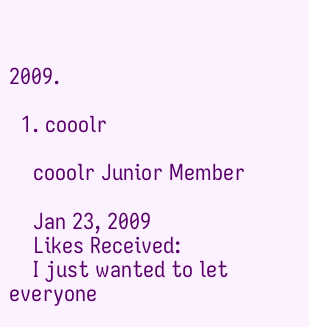2009.

  1. cooolr

    cooolr Junior Member

    Jan 23, 2009
    Likes Received:
    I just wanted to let everyone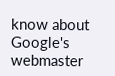know about Google's webmaster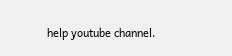help youtube channel.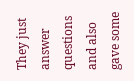They just answer questions and also gave some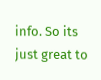info. So its just great to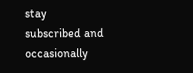stay subscribed and occasionally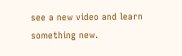see a new video and learn something new.